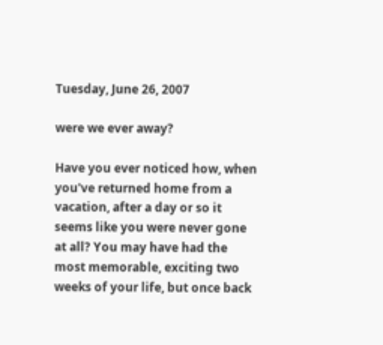Tuesday, June 26, 2007

were we ever away?

Have you ever noticed how, when you've returned home from a vacation, after a day or so it seems like you were never gone at all? You may have had the most memorable, exciting two weeks of your life, but once back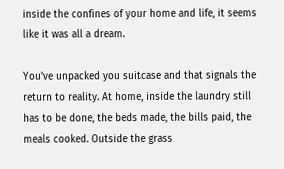inside the confines of your home and life, it seems like it was all a dream.

You've unpacked you suitcase and that signals the return to reality. At home, inside the laundry still has to be done, the beds made, the bills paid, the meals cooked. Outside the grass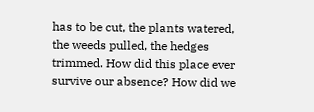has to be cut, the plants watered, the weeds pulled, the hedges trimmed. How did this place ever survive our absence? How did we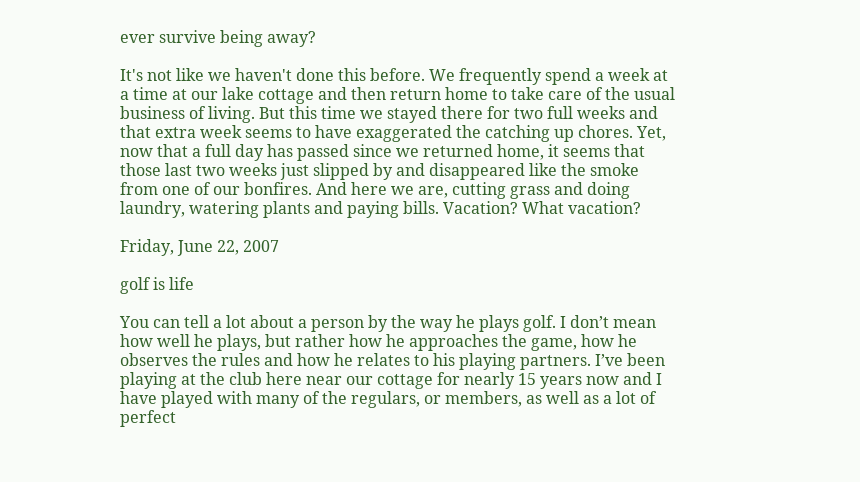ever survive being away?

It's not like we haven't done this before. We frequently spend a week at a time at our lake cottage and then return home to take care of the usual business of living. But this time we stayed there for two full weeks and that extra week seems to have exaggerated the catching up chores. Yet, now that a full day has passed since we returned home, it seems that those last two weeks just slipped by and disappeared like the smoke from one of our bonfires. And here we are, cutting grass and doing laundry, watering plants and paying bills. Vacation? What vacation?

Friday, June 22, 2007

golf is life

You can tell a lot about a person by the way he plays golf. I don’t mean how well he plays, but rather how he approaches the game, how he observes the rules and how he relates to his playing partners. I’ve been playing at the club here near our cottage for nearly 15 years now and I have played with many of the regulars, or members, as well as a lot of perfect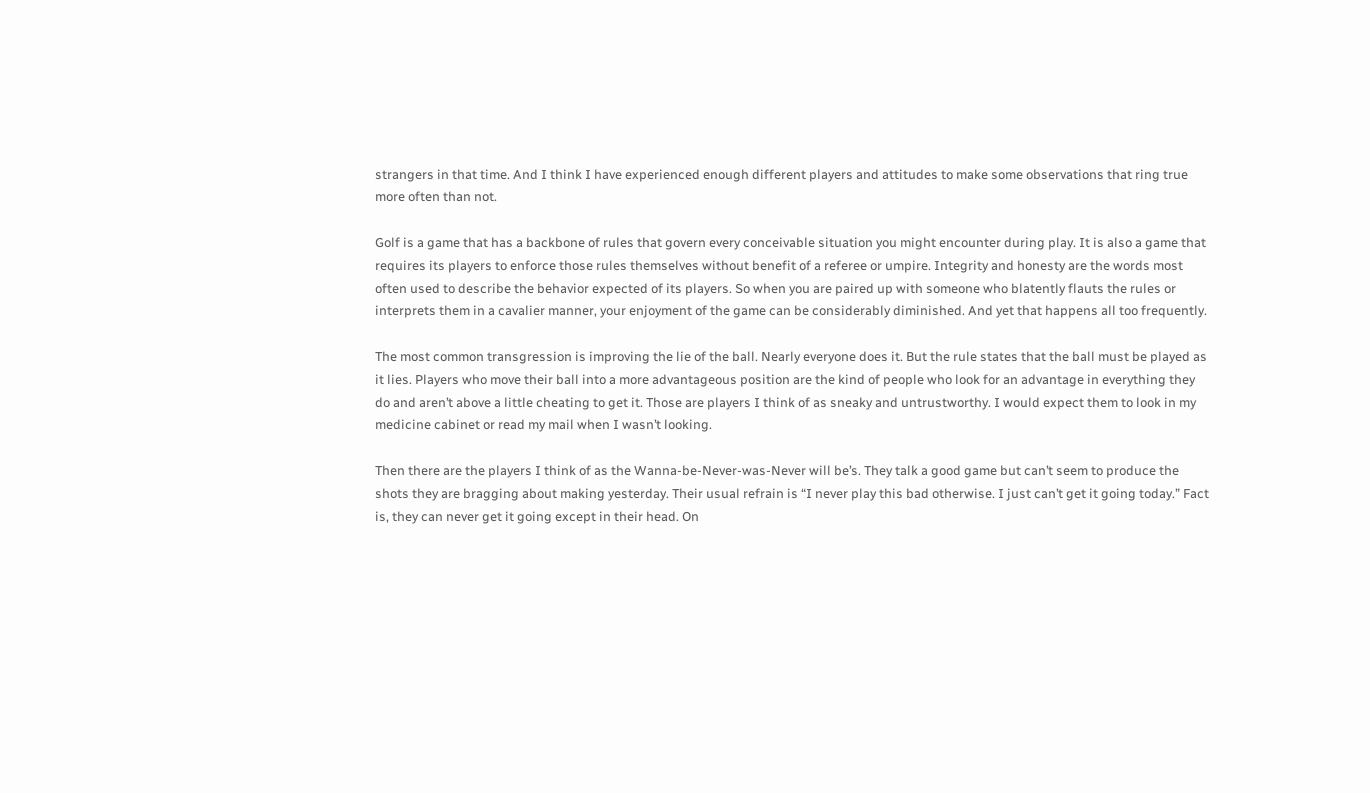strangers in that time. And I think I have experienced enough different players and attitudes to make some observations that ring true more often than not.

Golf is a game that has a backbone of rules that govern every conceivable situation you might encounter during play. It is also a game that requires its players to enforce those rules themselves without benefit of a referee or umpire. Integrity and honesty are the words most often used to describe the behavior expected of its players. So when you are paired up with someone who blatently flauts the rules or interprets them in a cavalier manner, your enjoyment of the game can be considerably diminished. And yet that happens all too frequently.

The most common transgression is improving the lie of the ball. Nearly everyone does it. But the rule states that the ball must be played as it lies. Players who move their ball into a more advantageous position are the kind of people who look for an advantage in everything they do and aren’t above a little cheating to get it. Those are players I think of as sneaky and untrustworthy. I would expect them to look in my medicine cabinet or read my mail when I wasn’t looking.

Then there are the players I think of as the Wanna-be-Never-was-Never will be’s. They talk a good game but can’t seem to produce the shots they are bragging about making yesterday. Their usual refrain is “I never play this bad otherwise. I just can’t get it going today.” Fact is, they can never get it going except in their head. On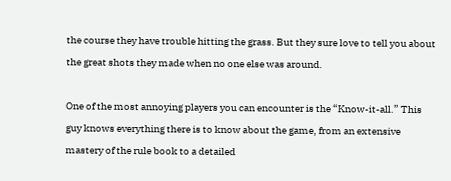the course they have trouble hitting the grass. But they sure love to tell you about the great shots they made when no one else was around.

One of the most annoying players you can encounter is the “Know-it-all.” This guy knows everything there is to know about the game, from an extensive mastery of the rule book to a detailed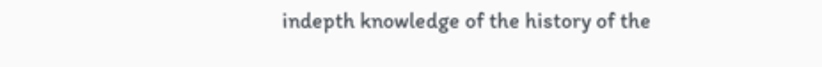indepth knowledge of the history of the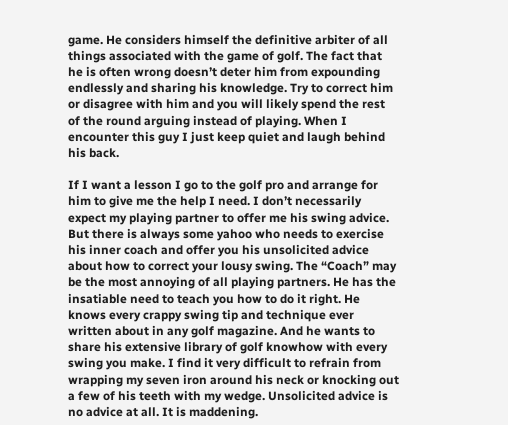game. He considers himself the definitive arbiter of all things associated with the game of golf. The fact that he is often wrong doesn’t deter him from expounding endlessly and sharing his knowledge. Try to correct him or disagree with him and you will likely spend the rest of the round arguing instead of playing. When I encounter this guy I just keep quiet and laugh behind his back.

If I want a lesson I go to the golf pro and arrange for him to give me the help I need. I don’t necessarily expect my playing partner to offer me his swing advice. But there is always some yahoo who needs to exercise his inner coach and offer you his unsolicited advice about how to correct your lousy swing. The “Coach” may be the most annoying of all playing partners. He has the insatiable need to teach you how to do it right. He knows every crappy swing tip and technique ever written about in any golf magazine. And he wants to share his extensive library of golf knowhow with every swing you make. I find it very difficult to refrain from wrapping my seven iron around his neck or knocking out a few of his teeth with my wedge. Unsolicited advice is no advice at all. It is maddening.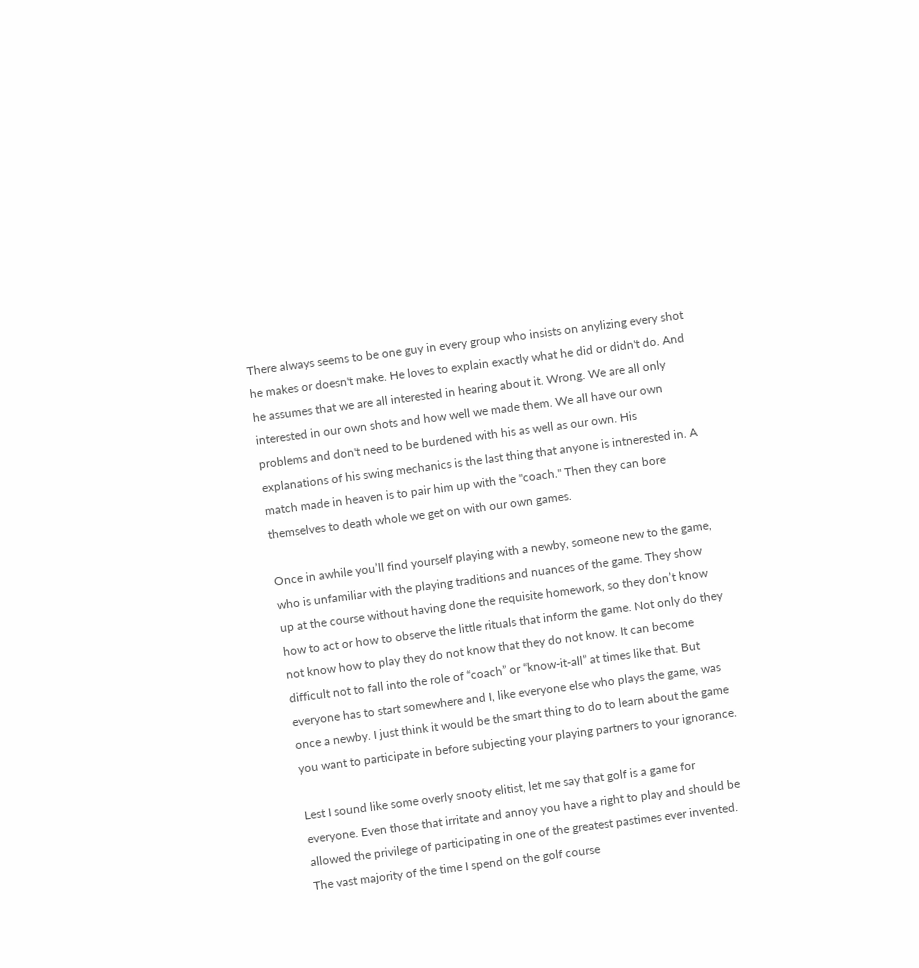There always seems to be one guy in every group who insists on anylizing every shot he makes or doesn't make. He loves to explain exactly what he did or didn't do. And he assumes that we are all interested in hearing about it. Wrong. We are all only interested in our own shots and how well we made them. We all have our own problems and don't need to be burdened with his as well as our own. His explanations of his swing mechanics is the last thing that anyone is intnerested in. A match made in heaven is to pair him up with the "coach." Then they can bore themselves to death whole we get on with our own games.

Once in awhile you’ll find yourself playing with a newby, someone new to the game, who is unfamiliar with the playing traditions and nuances of the game. They show up at the course without having done the requisite homework, so they don’t know how to act or how to observe the little rituals that inform the game. Not only do they not know how to play they do not know that they do not know. It can become difficult not to fall into the role of “coach” or “know-it-all” at times like that. But everyone has to start somewhere and I, like everyone else who plays the game, was once a newby. I just think it would be the smart thing to do to learn about the game you want to participate in before subjecting your playing partners to your ignorance.

Lest I sound like some overly snooty elitist, let me say that golf is a game for everyone. Even those that irritate and annoy you have a right to play and should be allowed the privilege of participating in one of the greatest pastimes ever invented. The vast majority of the time I spend on the golf course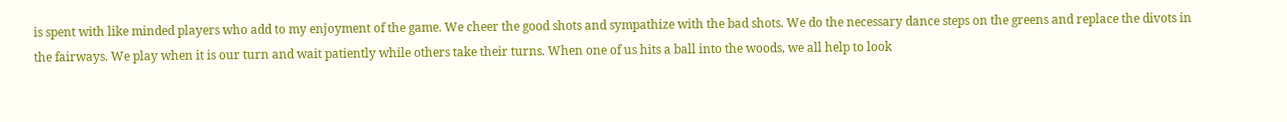is spent with like minded players who add to my enjoyment of the game. We cheer the good shots and sympathize with the bad shots. We do the necessary dance steps on the greens and replace the divots in the fairways. We play when it is our turn and wait patiently while others take their turns. When one of us hits a ball into the woods, we all help to look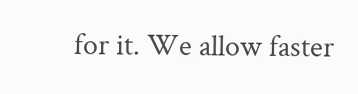for it. We allow faster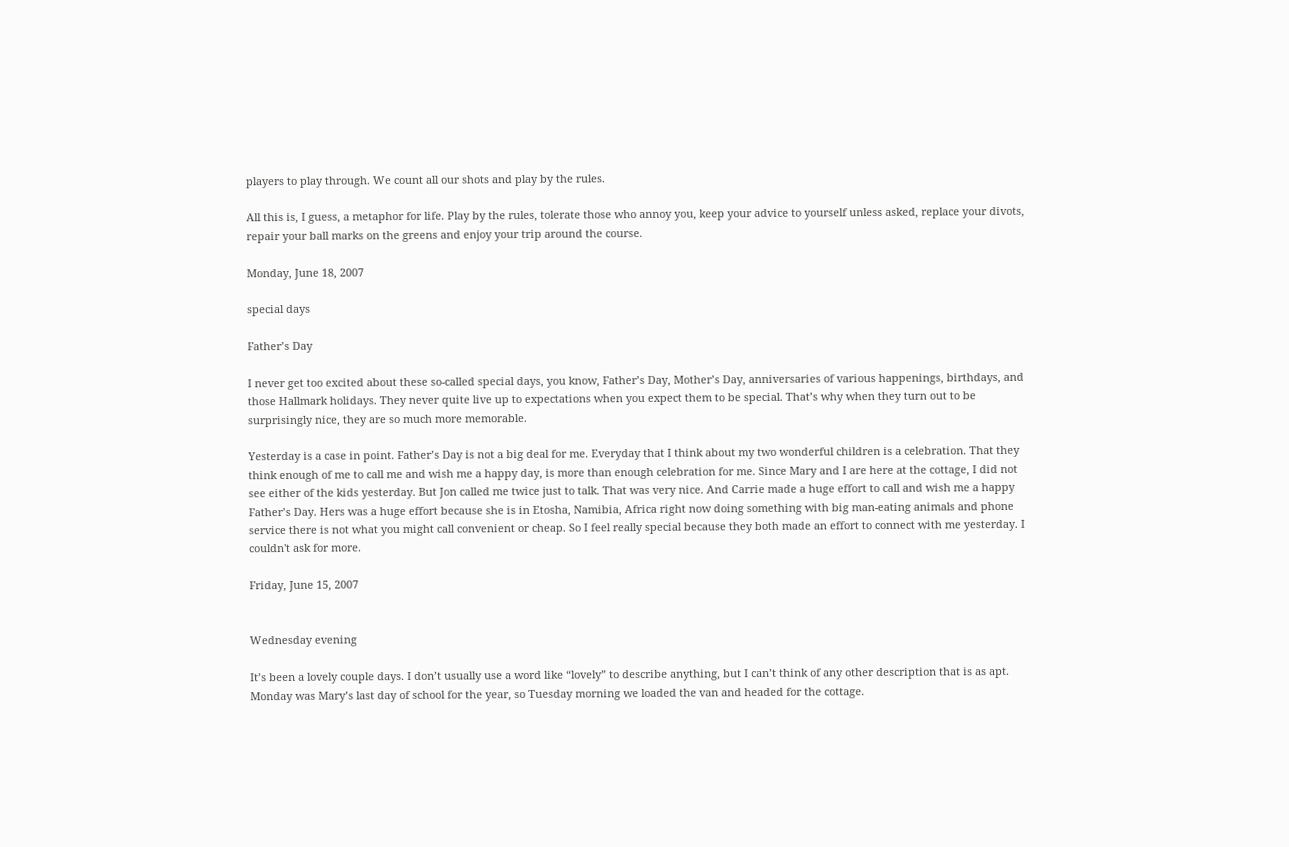players to play through. We count all our shots and play by the rules.

All this is, I guess, a metaphor for life. Play by the rules, tolerate those who annoy you, keep your advice to yourself unless asked, replace your divots, repair your ball marks on the greens and enjoy your trip around the course.

Monday, June 18, 2007

special days

Father’s Day

I never get too excited about these so-called special days, you know, Father’s Day, Mother’s Day, anniversaries of various happenings, birthdays, and those Hallmark holidays. They never quite live up to expectations when you expect them to be special. That’s why when they turn out to be surprisingly nice, they are so much more memorable.

Yesterday is a case in point. Father’s Day is not a big deal for me. Everyday that I think about my two wonderful children is a celebration. That they think enough of me to call me and wish me a happy day, is more than enough celebration for me. Since Mary and I are here at the cottage, I did not see either of the kids yesterday. But Jon called me twice just to talk. That was very nice. And Carrie made a huge effort to call and wish me a happy Father’s Day. Hers was a huge effort because she is in Etosha, Namibia, Africa right now doing something with big man-eating animals and phone service there is not what you might call convenient or cheap. So I feel really special because they both made an effort to connect with me yesterday. I couldn't ask for more.

Friday, June 15, 2007


Wednesday evening

It’s been a lovely couple days. I don’t usually use a word like “lovely” to describe anything, but I can’t think of any other description that is as apt. Monday was Mary’s last day of school for the year, so Tuesday morning we loaded the van and headed for the cottage.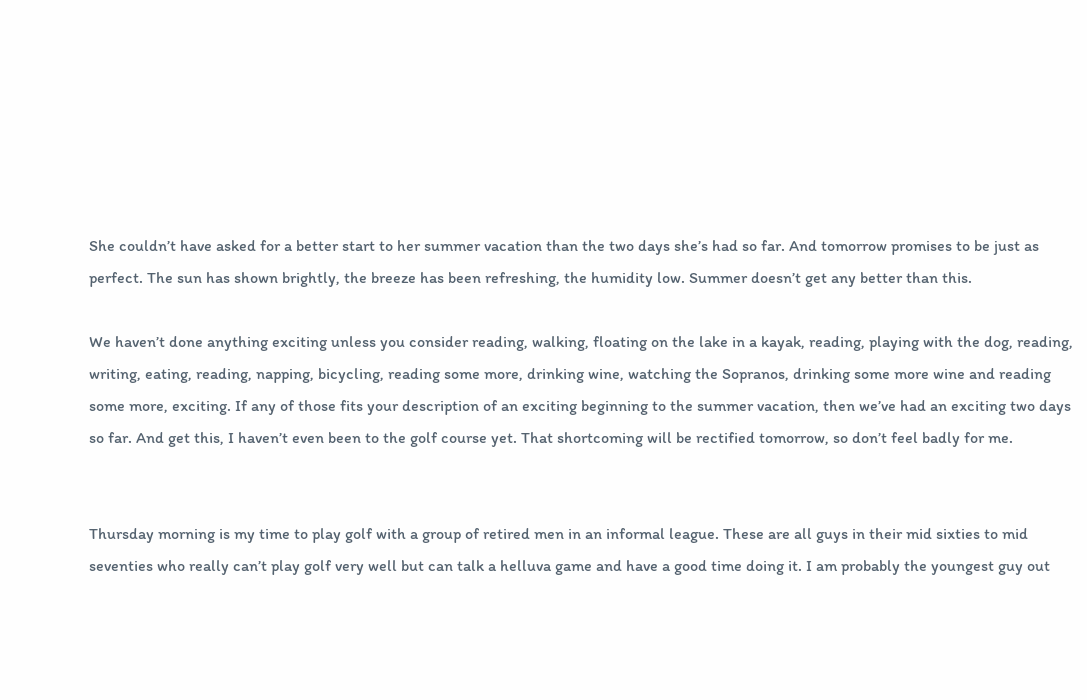She couldn’t have asked for a better start to her summer vacation than the two days she’s had so far. And tomorrow promises to be just as perfect. The sun has shown brightly, the breeze has been refreshing, the humidity low. Summer doesn’t get any better than this.

We haven’t done anything exciting unless you consider reading, walking, floating on the lake in a kayak, reading, playing with the dog, reading, writing, eating, reading, napping, bicycling, reading some more, drinking wine, watching the Sopranos, drinking some more wine and reading some more, exciting. If any of those fits your description of an exciting beginning to the summer vacation, then we’ve had an exciting two days so far. And get this, I haven’t even been to the golf course yet. That shortcoming will be rectified tomorrow, so don’t feel badly for me.


Thursday morning is my time to play golf with a group of retired men in an informal league. These are all guys in their mid sixties to mid seventies who really can’t play golf very well but can talk a helluva game and have a good time doing it. I am probably the youngest guy out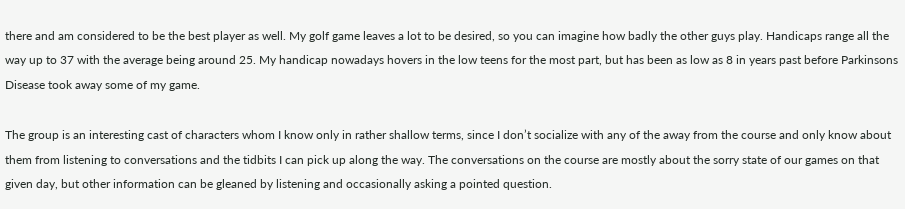there and am considered to be the best player as well. My golf game leaves a lot to be desired, so you can imagine how badly the other guys play. Handicaps range all the way up to 37 with the average being around 25. My handicap nowadays hovers in the low teens for the most part, but has been as low as 8 in years past before Parkinsons Disease took away some of my game.

The group is an interesting cast of characters whom I know only in rather shallow terms, since I don’t socialize with any of the away from the course and only know about them from listening to conversations and the tidbits I can pick up along the way. The conversations on the course are mostly about the sorry state of our games on that given day, but other information can be gleaned by listening and occasionally asking a pointed question.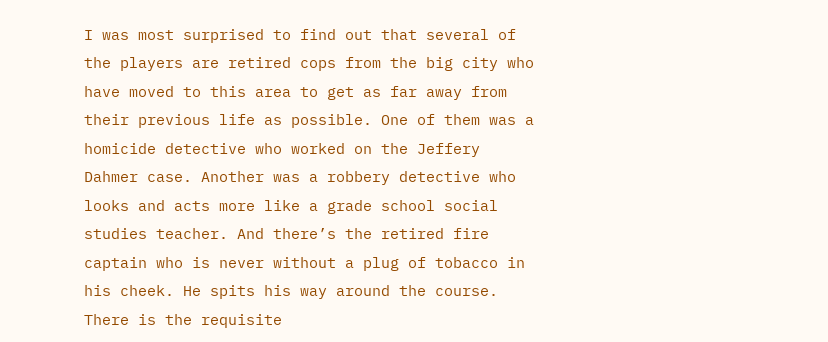I was most surprised to find out that several of the players are retired cops from the big city who have moved to this area to get as far away from their previous life as possible. One of them was a homicide detective who worked on the Jeffery Dahmer case. Another was a robbery detective who looks and acts more like a grade school social studies teacher. And there’s the retired fire captain who is never without a plug of tobacco in his cheek. He spits his way around the course. There is the requisite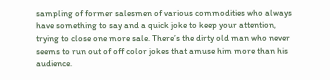sampling of former salesmen of various commodities who always have something to say and a quick joke to keep your attention, trying to close one more sale. There’s the dirty old man who never seems to run out of off color jokes that amuse him more than his audience.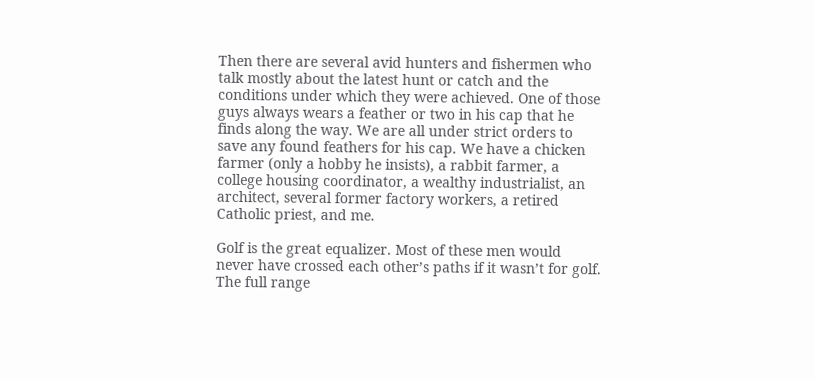Then there are several avid hunters and fishermen who talk mostly about the latest hunt or catch and the conditions under which they were achieved. One of those guys always wears a feather or two in his cap that he finds along the way. We are all under strict orders to save any found feathers for his cap. We have a chicken farmer (only a hobby he insists), a rabbit farmer, a college housing coordinator, a wealthy industrialist, an architect, several former factory workers, a retired Catholic priest, and me.

Golf is the great equalizer. Most of these men would never have crossed each other’s paths if it wasn’t for golf. The full range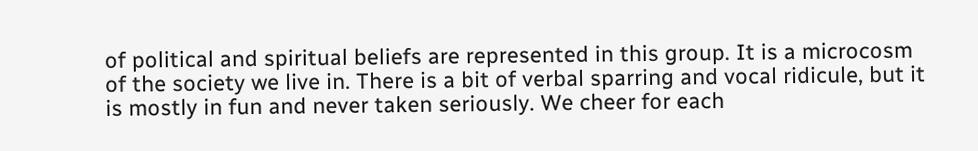of political and spiritual beliefs are represented in this group. It is a microcosm of the society we live in. There is a bit of verbal sparring and vocal ridicule, but it is mostly in fun and never taken seriously. We cheer for each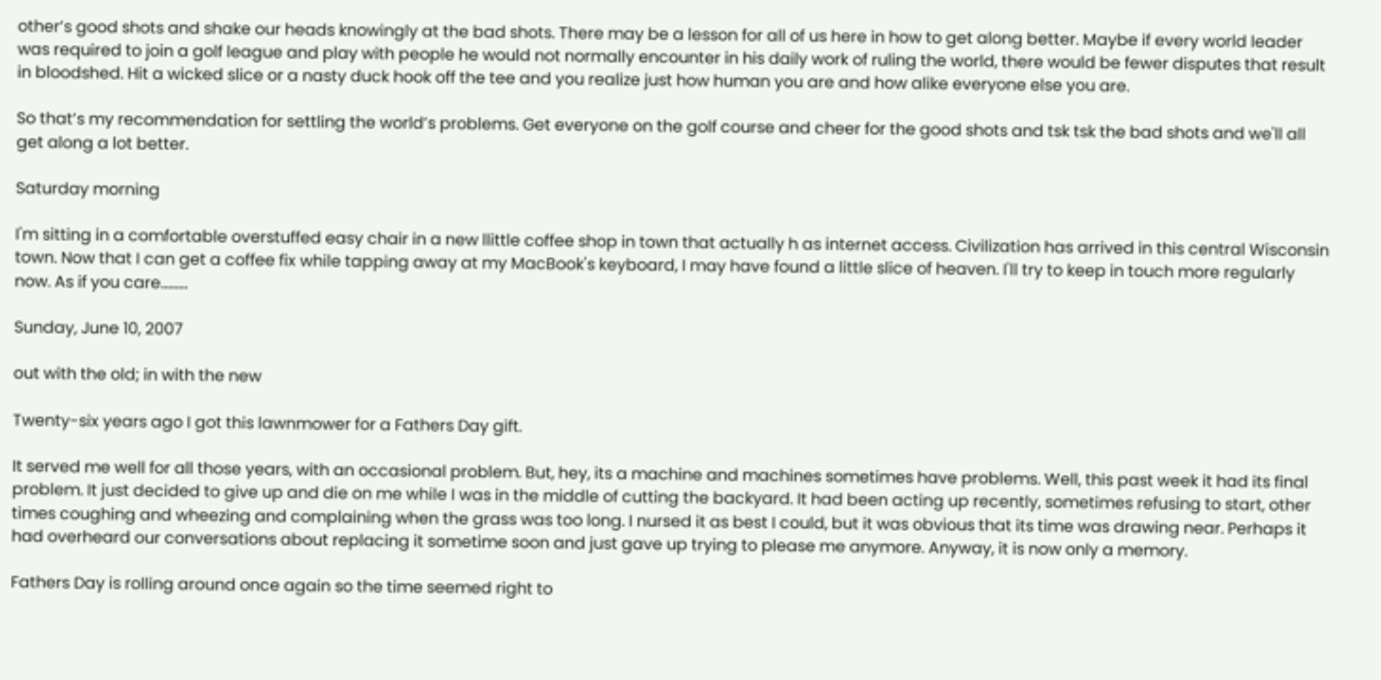other’s good shots and shake our heads knowingly at the bad shots. There may be a lesson for all of us here in how to get along better. Maybe if every world leader was required to join a golf league and play with people he would not normally encounter in his daily work of ruling the world, there would be fewer disputes that result in bloodshed. Hit a wicked slice or a nasty duck hook off the tee and you realize just how human you are and how alike everyone else you are.

So that’s my recommendation for settling the world’s problems. Get everyone on the golf course and cheer for the good shots and tsk tsk the bad shots and we'll all get along a lot better.

Saturday morning

I'm sitting in a comfortable overstuffed easy chair in a new llittle coffee shop in town that actually h as internet access. Civilization has arrived in this central Wisconsin town. Now that I can get a coffee fix while tapping away at my MacBook's keyboard, I may have found a little slice of heaven. I'll try to keep in touch more regularly now. As if you care.........

Sunday, June 10, 2007

out with the old; in with the new

Twenty-six years ago I got this lawnmower for a Fathers Day gift.

It served me well for all those years, with an occasional problem. But, hey, its a machine and machines sometimes have problems. Well, this past week it had its final problem. It just decided to give up and die on me while I was in the middle of cutting the backyard. It had been acting up recently, sometimes refusing to start, other times coughing and wheezing and complaining when the grass was too long. I nursed it as best I could, but it was obvious that its time was drawing near. Perhaps it had overheard our conversations about replacing it sometime soon and just gave up trying to please me anymore. Anyway, it is now only a memory.

Fathers Day is rolling around once again so the time seemed right to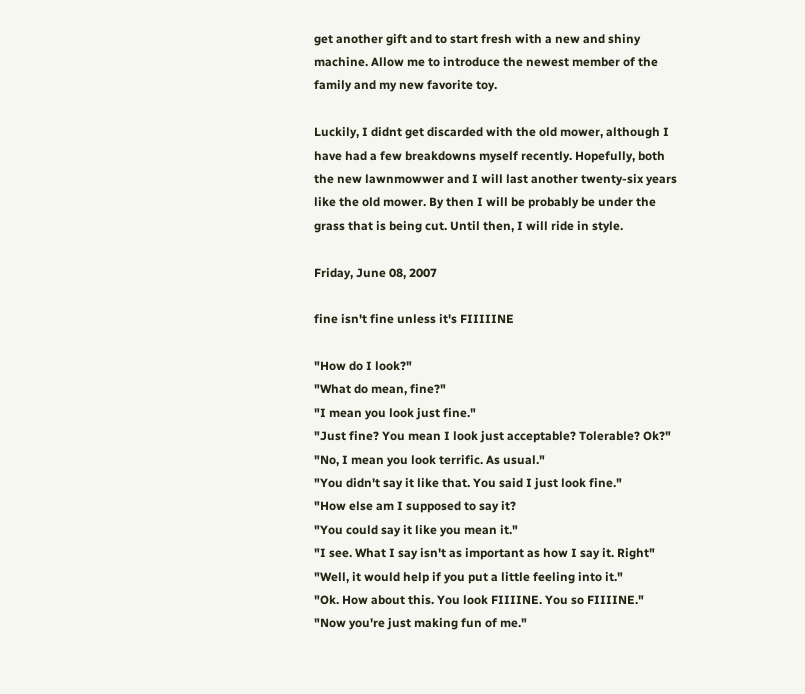get another gift and to start fresh with a new and shiny machine. Allow me to introduce the newest member of the family and my new favorite toy.

Luckily, I didnt get discarded with the old mower, although I have had a few breakdowns myself recently. Hopefully, both the new lawnmowwer and I will last another twenty-six years like the old mower. By then I will be probably be under the grass that is being cut. Until then, I will ride in style.

Friday, June 08, 2007

fine isn't fine unless it's FIIIIINE

"How do I look?"
"What do mean, fine?"
"I mean you look just fine."
"Just fine? You mean I look just acceptable? Tolerable? Ok?"
"No, I mean you look terrific. As usual."
"You didn't say it like that. You said I just look fine."
"How else am I supposed to say it?
"You could say it like you mean it."
"I see. What I say isn't as important as how I say it. Right"
"Well, it would help if you put a little feeling into it."
"Ok. How about this. You look FIIIINE. You so FIIIINE."
"Now you're just making fun of me."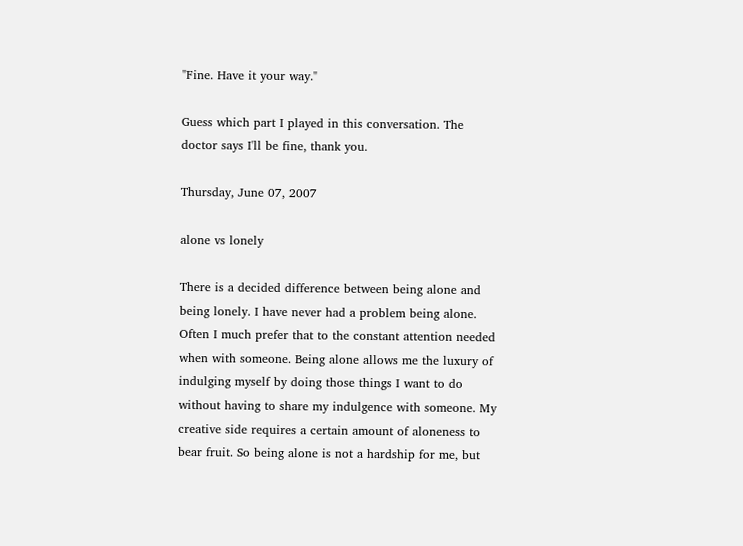"Fine. Have it your way."

Guess which part I played in this conversation. The doctor says I'll be fine, thank you.

Thursday, June 07, 2007

alone vs lonely

There is a decided difference between being alone and being lonely. I have never had a problem being alone. Often I much prefer that to the constant attention needed when with someone. Being alone allows me the luxury of indulging myself by doing those things I want to do without having to share my indulgence with someone. My creative side requires a certain amount of aloneness to bear fruit. So being alone is not a hardship for me, but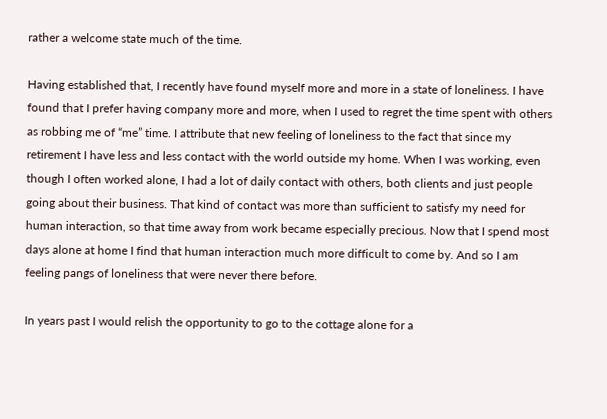rather a welcome state much of the time.

Having established that, I recently have found myself more and more in a state of loneliness. I have found that I prefer having company more and more, when I used to regret the time spent with others as robbing me of “me” time. I attribute that new feeling of loneliness to the fact that since my retirement I have less and less contact with the world outside my home. When I was working, even though I often worked alone, I had a lot of daily contact with others, both clients and just people going about their business. That kind of contact was more than sufficient to satisfy my need for human interaction, so that time away from work became especially precious. Now that I spend most days alone at home I find that human interaction much more difficult to come by. And so I am feeling pangs of loneliness that were never there before.

In years past I would relish the opportunity to go to the cottage alone for a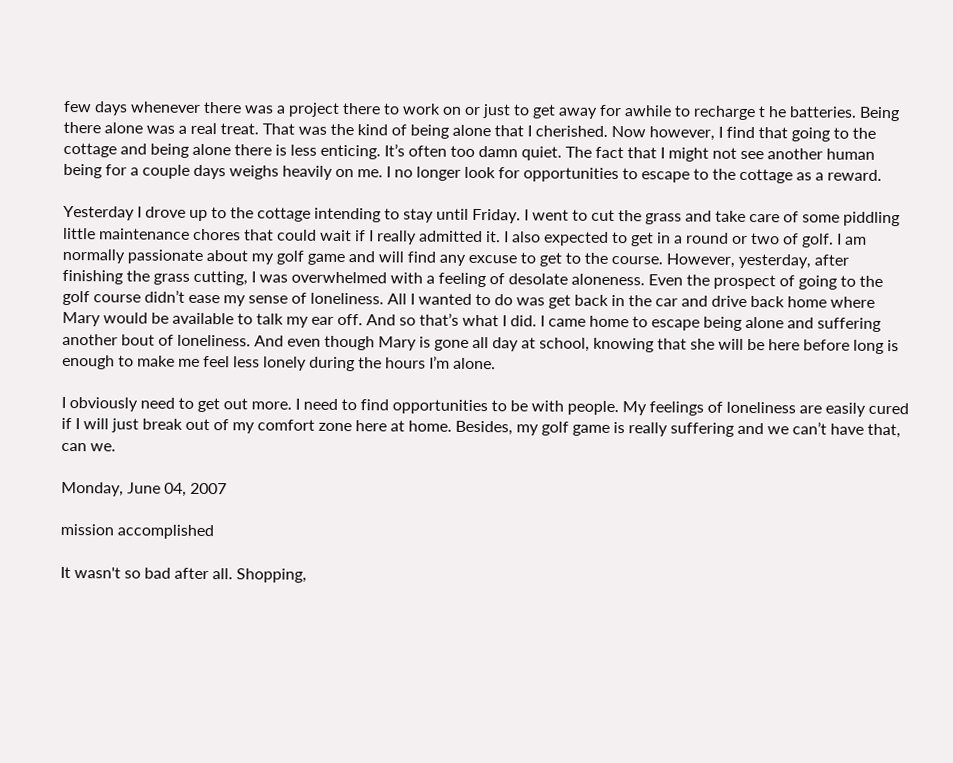few days whenever there was a project there to work on or just to get away for awhile to recharge t he batteries. Being there alone was a real treat. That was the kind of being alone that I cherished. Now however, I find that going to the cottage and being alone there is less enticing. It’s often too damn quiet. The fact that I might not see another human being for a couple days weighs heavily on me. I no longer look for opportunities to escape to the cottage as a reward.

Yesterday I drove up to the cottage intending to stay until Friday. I went to cut the grass and take care of some piddling little maintenance chores that could wait if I really admitted it. I also expected to get in a round or two of golf. I am normally passionate about my golf game and will find any excuse to get to the course. However, yesterday, after finishing the grass cutting, I was overwhelmed with a feeling of desolate aloneness. Even the prospect of going to the golf course didn’t ease my sense of loneliness. All I wanted to do was get back in the car and drive back home where Mary would be available to talk my ear off. And so that’s what I did. I came home to escape being alone and suffering another bout of loneliness. And even though Mary is gone all day at school, knowing that she will be here before long is enough to make me feel less lonely during the hours I’m alone.

I obviously need to get out more. I need to find opportunities to be with people. My feelings of loneliness are easily cured if I will just break out of my comfort zone here at home. Besides, my golf game is really suffering and we can’t have that, can we.

Monday, June 04, 2007

mission accomplished

It wasn't so bad after all. Shopping,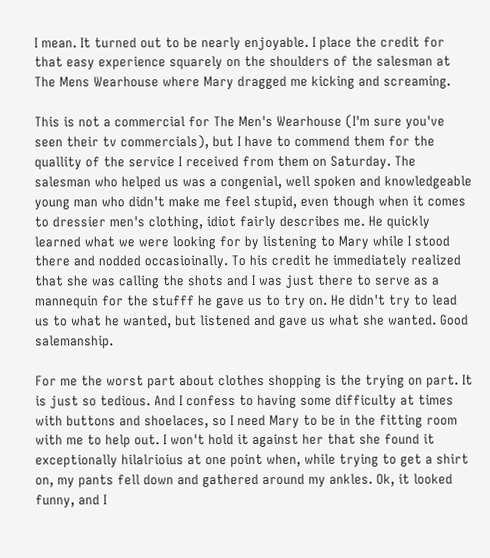I mean. It turned out to be nearly enjoyable. I place the credit for that easy experience squarely on the shoulders of the salesman at The Mens Wearhouse where Mary dragged me kicking and screaming.

This is not a commercial for The Men's Wearhouse (I'm sure you've seen their tv commercials), but I have to commend them for the quallity of the service I received from them on Saturday. The salesman who helped us was a congenial, well spoken and knowledgeable young man who didn't make me feel stupid, even though when it comes to dressier men's clothing, idiot fairly describes me. He quickly learned what we were looking for by listening to Mary while I stood there and nodded occasioinally. To his credit he immediately realized that she was calling the shots and I was just there to serve as a mannequin for the stufff he gave us to try on. He didn't try to lead us to what he wanted, but listened and gave us what she wanted. Good salemanship.

For me the worst part about clothes shopping is the trying on part. It is just so tedious. And I confess to having some difficulty at times with buttons and shoelaces, so I need Mary to be in the fitting room with me to help out. I won't hold it against her that she found it exceptionally hilalrioius at one point when, while trying to get a shirt on, my pants fell down and gathered around my ankles. Ok, it looked funny, and I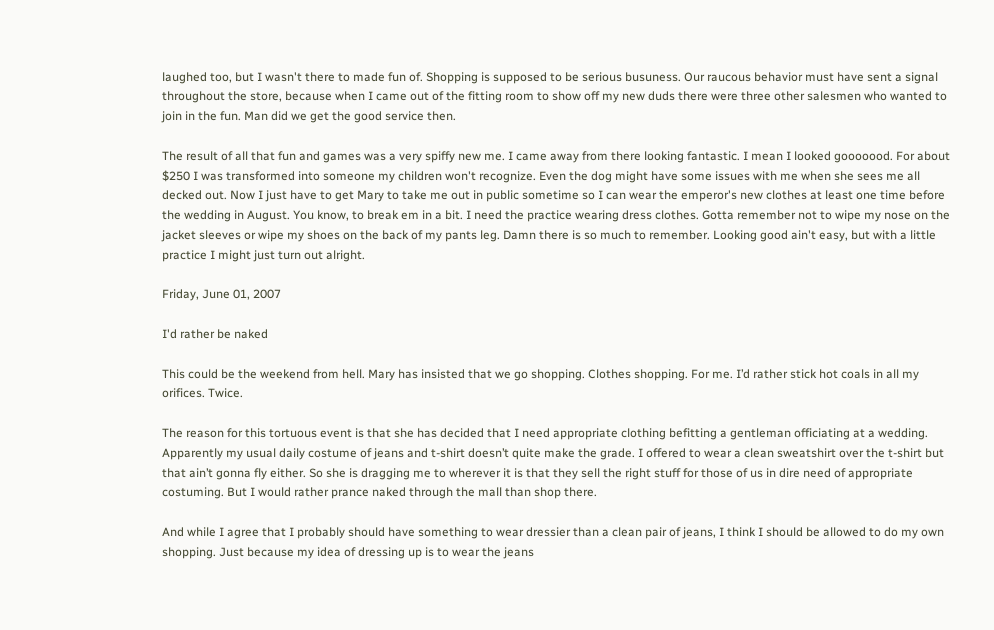laughed too, but I wasn't there to made fun of. Shopping is supposed to be serious busuness. Our raucous behavior must have sent a signal throughout the store, because when I came out of the fitting room to show off my new duds there were three other salesmen who wanted to join in the fun. Man did we get the good service then.

The result of all that fun and games was a very spiffy new me. I came away from there looking fantastic. I mean I looked gooooood. For about $250 I was transformed into someone my children won't recognize. Even the dog might have some issues with me when she sees me all decked out. Now I just have to get Mary to take me out in public sometime so I can wear the emperor's new clothes at least one time before the wedding in August. You know, to break em in a bit. I need the practice wearing dress clothes. Gotta remember not to wipe my nose on the jacket sleeves or wipe my shoes on the back of my pants leg. Damn there is so much to remember. Looking good ain't easy, but with a little practice I might just turn out alright.

Friday, June 01, 2007

I'd rather be naked

This could be the weekend from hell. Mary has insisted that we go shopping. Clothes shopping. For me. I’d rather stick hot coals in all my orifices. Twice.

The reason for this tortuous event is that she has decided that I need appropriate clothing befitting a gentleman officiating at a wedding. Apparently my usual daily costume of jeans and t-shirt doesn’t quite make the grade. I offered to wear a clean sweatshirt over the t-shirt but that ain’t gonna fly either. So she is dragging me to wherever it is that they sell the right stuff for those of us in dire need of appropriate costuming. But I would rather prance naked through the mall than shop there.

And while I agree that I probably should have something to wear dressier than a clean pair of jeans, I think I should be allowed to do my own shopping. Just because my idea of dressing up is to wear the jeans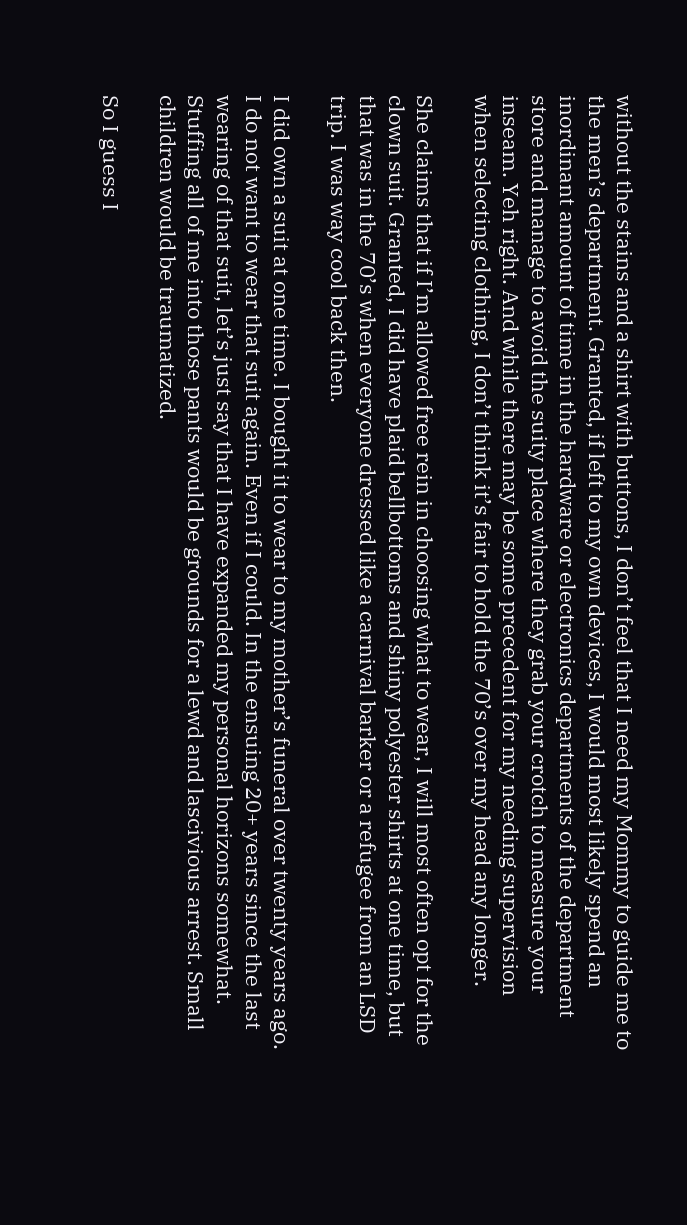without the stains and a shirt with buttons, I don’t feel that I need my Mommy to guide me to the men’s department. Granted, if left to my own devices, I would most likely spend an inordinant amount of time in the hardware or electronics departments of the department store and manage to avoid the suity place where they grab your crotch to measure your inseam. Yeh right. And while there may be some precedent for my needing supervision when selecting clothing, I don’t think it’s fair to hold the 70’s over my head any longer.

She claims that if I’m allowed free rein in choosing what to wear, I will most often opt for the clown suit. Granted, I did have plaid bellbottoms and shiny polyester shirts at one time, but that was in the 70’s when everyone dressed like a carnival barker or a refugee from an LSD trip. I was way cool back then.

I did own a suit at one time. I bought it to wear to my mother’s funeral over twenty years ago. I do not want to wear that suit again. Even if I could. In the ensuing 20+ years since the last wearing of that suit, let’s just say that I have expanded my personal horizons somewhat. Stuffing all of me into those pants would be grounds for a lewd and lascivious arrest. Small children would be traumatized.

So I guess I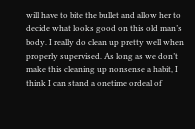will have to bite the bullet and allow her to decide what looks good on this old man’s body. I really do clean up pretty well when properly supervised. As long as we don’t make this cleaning up nonsense a habit, I think I can stand a onetime ordeal of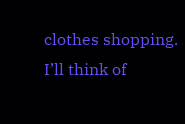clothes shopping. I’ll think of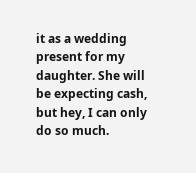it as a wedding present for my daughter. She will be expecting cash, but hey, I can only do so much.